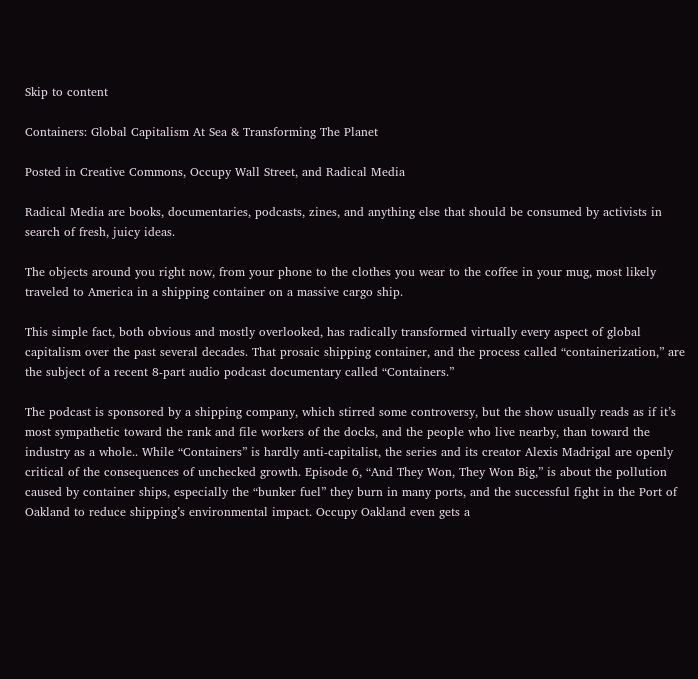Skip to content

Containers: Global Capitalism At Sea & Transforming The Planet

Posted in Creative Commons, Occupy Wall Street, and Radical Media

Radical Media are books, documentaries, podcasts, zines, and anything else that should be consumed by activists in search of fresh, juicy ideas.

The objects around you right now, from your phone to the clothes you wear to the coffee in your mug, most likely traveled to America in a shipping container on a massive cargo ship.

This simple fact, both obvious and mostly overlooked, has radically transformed virtually every aspect of global capitalism over the past several decades. That prosaic shipping container, and the process called “containerization,” are the subject of a recent 8-part audio podcast documentary called “Containers.”

The podcast is sponsored by a shipping company, which stirred some controversy, but the show usually reads as if it’s most sympathetic toward the rank and file workers of the docks, and the people who live nearby, than toward the industry as a whole.. While “Containers” is hardly anti-capitalist, the series and its creator Alexis Madrigal are openly critical of the consequences of unchecked growth. Episode 6, “And They Won, They Won Big,” is about the pollution caused by container ships, especially the “bunker fuel” they burn in many ports, and the successful fight in the Port of Oakland to reduce shipping’s environmental impact. Occupy Oakland even gets a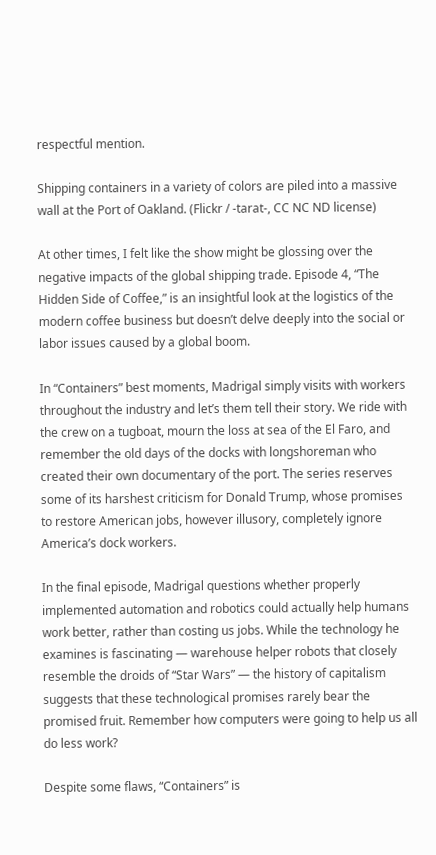respectful mention.

Shipping containers in a variety of colors are piled into a massive wall at the Port of Oakland. (Flickr / -tarat-, CC NC ND license)

At other times, I felt like the show might be glossing over the negative impacts of the global shipping trade. Episode 4, “The Hidden Side of Coffee,” is an insightful look at the logistics of the modern coffee business but doesn’t delve deeply into the social or labor issues caused by a global boom.

In “Containers” best moments, Madrigal simply visits with workers throughout the industry and let’s them tell their story. We ride with the crew on a tugboat, mourn the loss at sea of the El Faro, and remember the old days of the docks with longshoreman who created their own documentary of the port. The series reserves some of its harshest criticism for Donald Trump, whose promises to restore American jobs, however illusory, completely ignore America’s dock workers.

In the final episode, Madrigal questions whether properly implemented automation and robotics could actually help humans work better, rather than costing us jobs. While the technology he examines is fascinating — warehouse helper robots that closely resemble the droids of “Star Wars” — the history of capitalism suggests that these technological promises rarely bear the promised fruit. Remember how computers were going to help us all do less work?

Despite some flaws, “Containers” is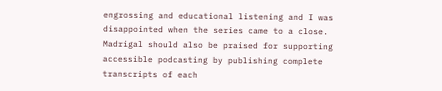engrossing and educational listening and I was disappointed when the series came to a close. Madrigal should also be praised for supporting accessible podcasting by publishing complete transcripts of each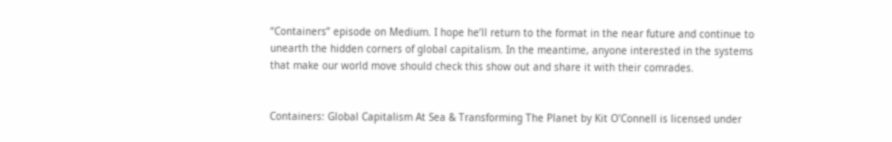“Containers” episode on Medium. I hope he’ll return to the format in the near future and continue to unearth the hidden corners of global capitalism. In the meantime, anyone interested in the systems that make our world move should check this show out and share it with their comrades.


Containers: Global Capitalism At Sea & Transforming The Planet by Kit O’Connell is licensed under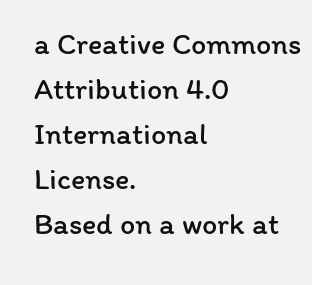a Creative Commons Attribution 4.0 International License.
Based on a work at